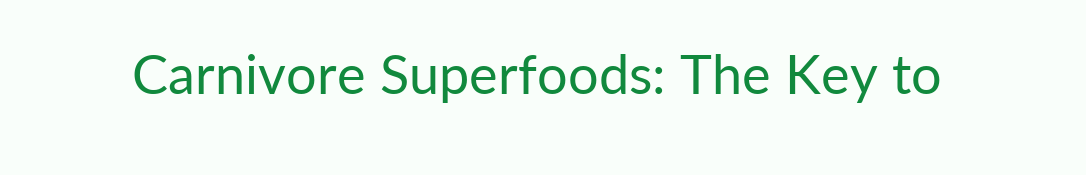Carnivore Superfoods: The Key to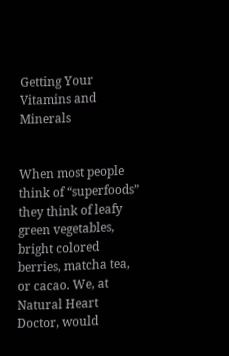Getting Your Vitamins and Minerals


When most people think of “superfoods” they think of leafy green vegetables, bright colored berries, matcha tea, or cacao. We, at Natural Heart Doctor, would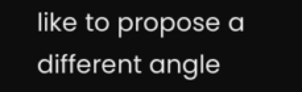like to propose a different angle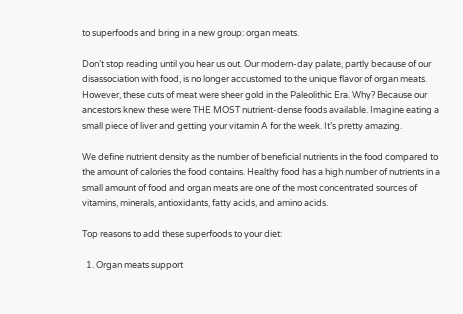to superfoods and bring in a new group: organ meats.

Don’t stop reading until you hear us out. Our modern-day palate, partly because of our disassociation with food, is no longer accustomed to the unique flavor of organ meats. However, these cuts of meat were sheer gold in the Paleolithic Era. Why? Because our ancestors knew these were THE MOST nutrient-dense foods available. Imagine eating a small piece of liver and getting your vitamin A for the week. It’s pretty amazing.

We define nutrient density as the number of beneficial nutrients in the food compared to the amount of calories the food contains. Healthy food has a high number of nutrients in a small amount of food and organ meats are one of the most concentrated sources of vitamins, minerals, antioxidants, fatty acids, and amino acids.

Top reasons to add these superfoods to your diet:

  1. Organ meats support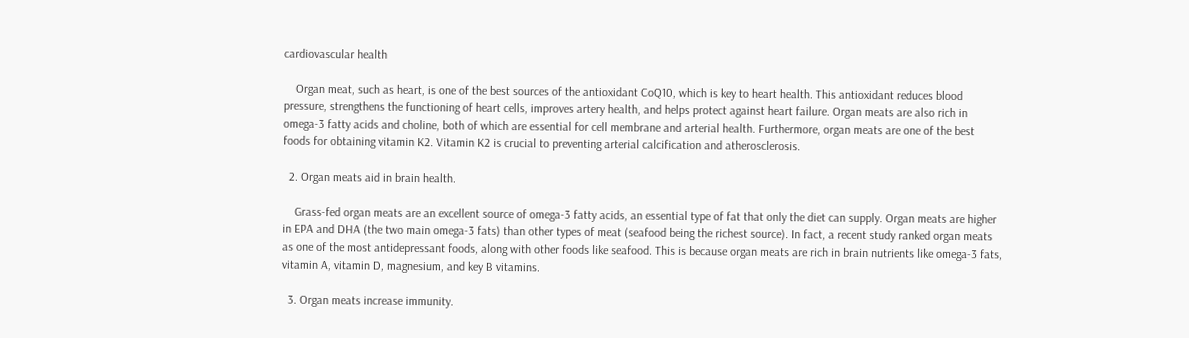cardiovascular health

    Organ meat, such as heart, is one of the best sources of the antioxidant CoQ10, which is key to heart health. This antioxidant reduces blood pressure, strengthens the functioning of heart cells, improves artery health, and helps protect against heart failure. Organ meats are also rich in omega-3 fatty acids and choline, both of which are essential for cell membrane and arterial health. Furthermore, organ meats are one of the best foods for obtaining vitamin K2. Vitamin K2 is crucial to preventing arterial calcification and atherosclerosis.

  2. Organ meats aid in brain health.

    Grass-fed organ meats are an excellent source of omega-3 fatty acids, an essential type of fat that only the diet can supply. Organ meats are higher in EPA and DHA (the two main omega-3 fats) than other types of meat (seafood being the richest source). In fact, a recent study ranked organ meats as one of the most antidepressant foods, along with other foods like seafood. This is because organ meats are rich in brain nutrients like omega-3 fats, vitamin A, vitamin D, magnesium, and key B vitamins.

  3. Organ meats increase immunity.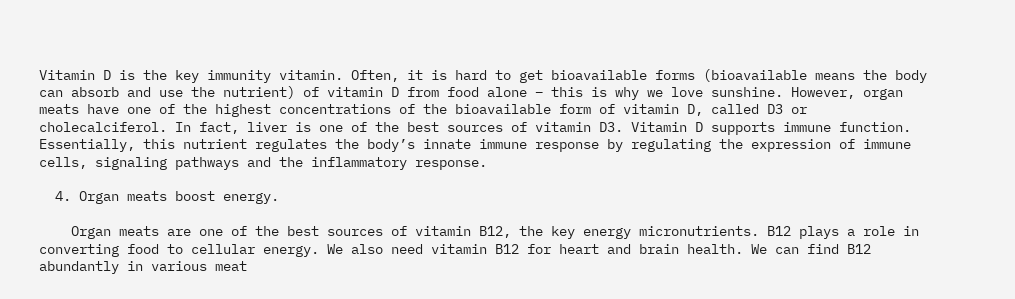Vitamin D is the key immunity vitamin. Often, it is hard to get bioavailable forms (bioavailable means the body can absorb and use the nutrient) of vitamin D from food alone – this is why we love sunshine. However, organ meats have one of the highest concentrations of the bioavailable form of vitamin D, called D3 or cholecalciferol. In fact, liver is one of the best sources of vitamin D3. Vitamin D supports immune function. Essentially, this nutrient regulates the body’s innate immune response by regulating the expression of immune cells, signaling pathways and the inflammatory response.

  4. Organ meats boost energy.

    Organ meats are one of the best sources of vitamin B12, the key energy micronutrients. B12 plays a role in converting food to cellular energy. We also need vitamin B12 for heart and brain health. We can find B12 abundantly in various meat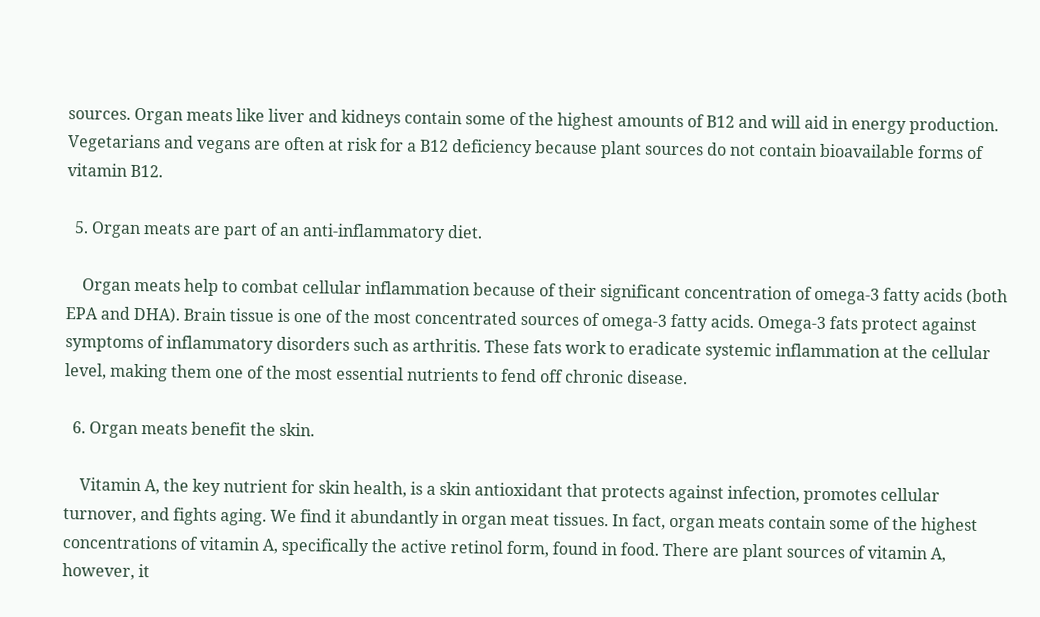sources. Organ meats like liver and kidneys contain some of the highest amounts of B12 and will aid in energy production. Vegetarians and vegans are often at risk for a B12 deficiency because plant sources do not contain bioavailable forms of vitamin B12.

  5. Organ meats are part of an anti-inflammatory diet.

    Organ meats help to combat cellular inflammation because of their significant concentration of omega-3 fatty acids (both EPA and DHA). Brain tissue is one of the most concentrated sources of omega-3 fatty acids. Omega-3 fats protect against symptoms of inflammatory disorders such as arthritis. These fats work to eradicate systemic inflammation at the cellular level, making them one of the most essential nutrients to fend off chronic disease.

  6. Organ meats benefit the skin.

    Vitamin A, the key nutrient for skin health, is a skin antioxidant that protects against infection, promotes cellular turnover, and fights aging. We find it abundantly in organ meat tissues. In fact, organ meats contain some of the highest concentrations of vitamin A, specifically the active retinol form, found in food. There are plant sources of vitamin A, however, it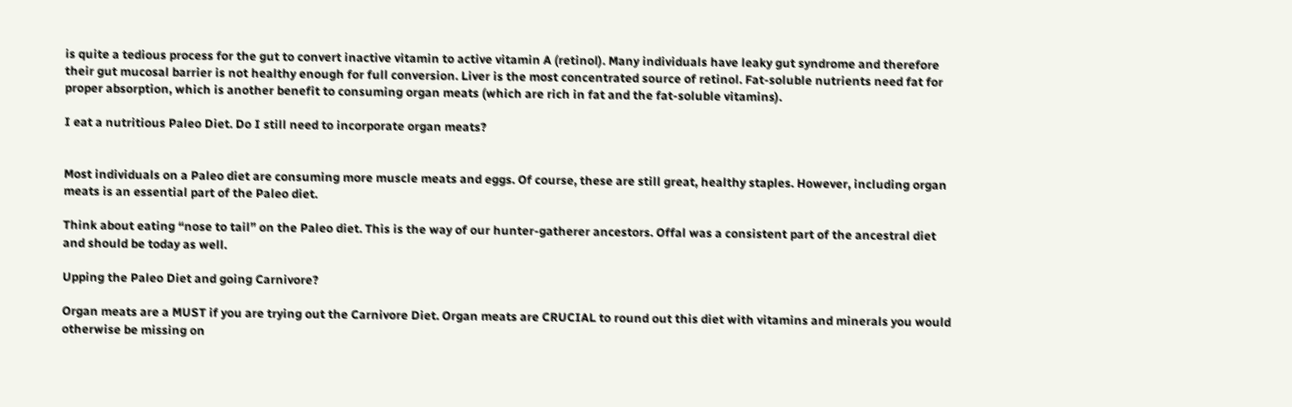is quite a tedious process for the gut to convert inactive vitamin to active vitamin A (retinol). Many individuals have leaky gut syndrome and therefore their gut mucosal barrier is not healthy enough for full conversion. Liver is the most concentrated source of retinol. Fat-soluble nutrients need fat for proper absorption, which is another benefit to consuming organ meats (which are rich in fat and the fat-soluble vitamins).

I eat a nutritious Paleo Diet. Do I still need to incorporate organ meats?


Most individuals on a Paleo diet are consuming more muscle meats and eggs. Of course, these are still great, healthy staples. However, including organ meats is an essential part of the Paleo diet.

Think about eating “nose to tail” on the Paleo diet. This is the way of our hunter-gatherer ancestors. Offal was a consistent part of the ancestral diet and should be today as well.

Upping the Paleo Diet and going Carnivore?

Organ meats are a MUST if you are trying out the Carnivore Diet. Organ meats are CRUCIAL to round out this diet with vitamins and minerals you would otherwise be missing on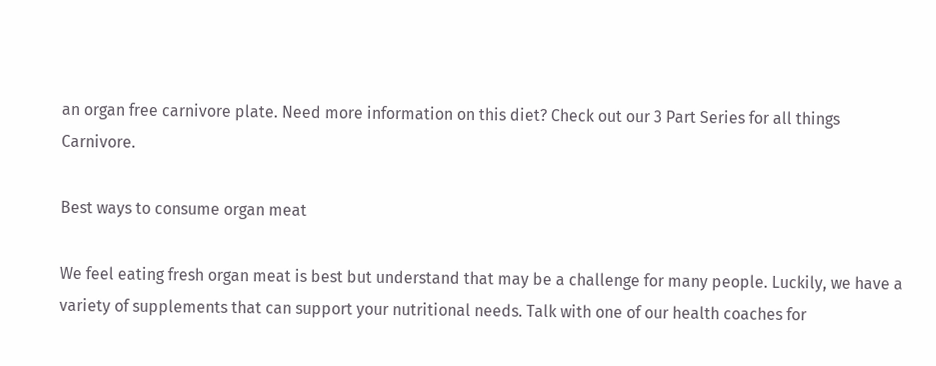an organ free carnivore plate. Need more information on this diet? Check out our 3 Part Series for all things Carnivore.

Best ways to consume organ meat

We feel eating fresh organ meat is best but understand that may be a challenge for many people. Luckily, we have a variety of supplements that can support your nutritional needs. Talk with one of our health coaches for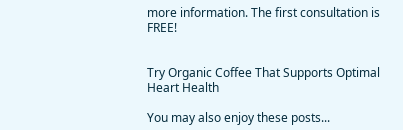more information. The first consultation is FREE!


Try Organic Coffee That Supports Optimal Heart Health

You may also enjoy these posts...